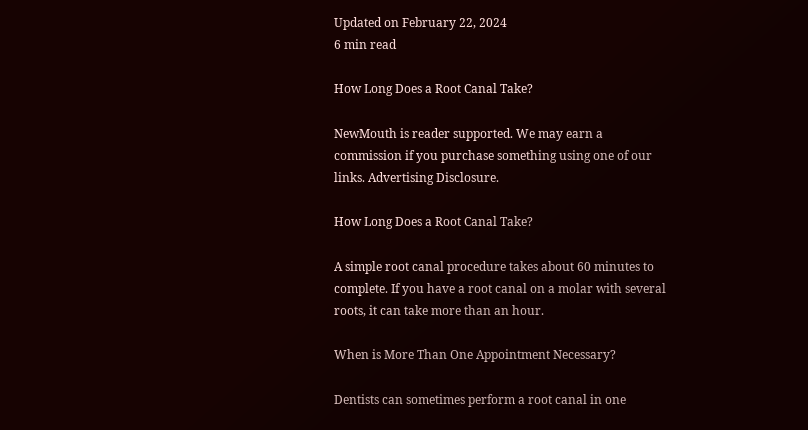Updated on February 22, 2024
6 min read

How Long Does a Root Canal Take?

NewMouth is reader supported. We may earn a commission if you purchase something using one of our links. Advertising Disclosure.

How Long Does a Root Canal Take?

A simple root canal procedure takes about 60 minutes to complete. If you have a root canal on a molar with several roots, it can take more than an hour.

When is More Than One Appointment Necessary?

Dentists can sometimes perform a root canal in one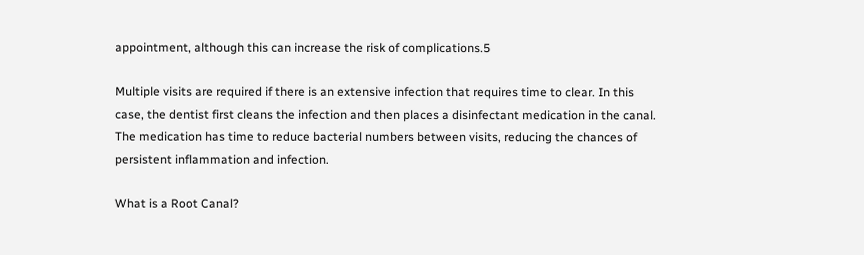appointment, although this can increase the risk of complications.5

Multiple visits are required if there is an extensive infection that requires time to clear. In this case, the dentist first cleans the infection and then places a disinfectant medication in the canal. The medication has time to reduce bacterial numbers between visits, reducing the chances of persistent inflammation and infection.

What is a Root Canal?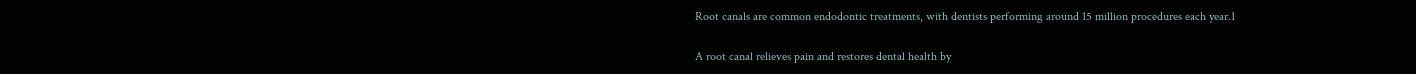Root canals are common endodontic treatments, with dentists performing around 15 million procedures each year.1

A root canal relieves pain and restores dental health by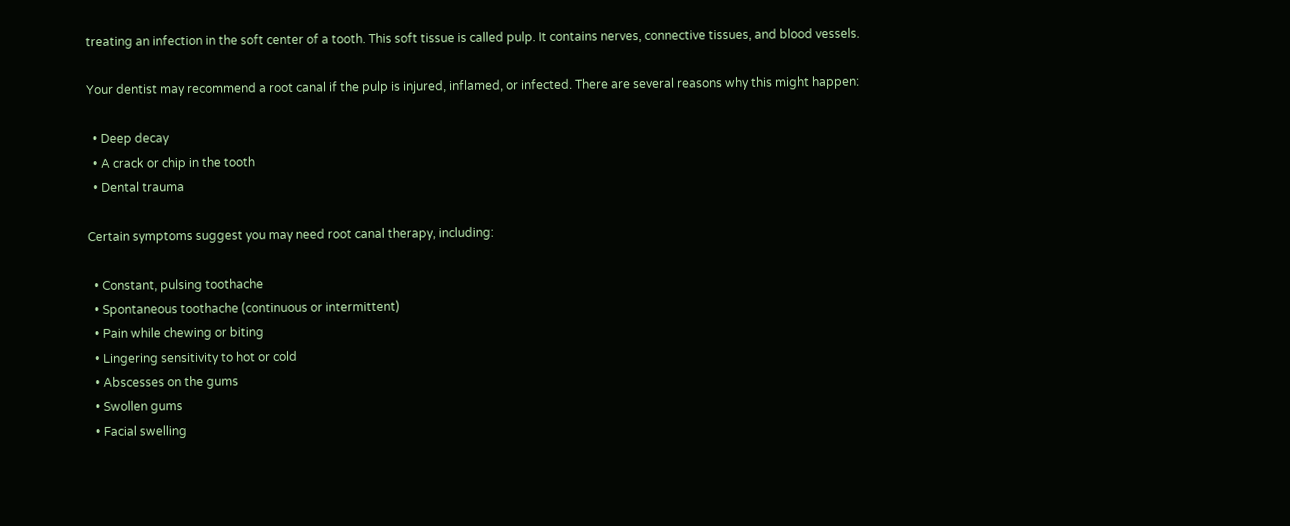treating an infection in the soft center of a tooth. This soft tissue is called pulp. It contains nerves, connective tissues, and blood vessels.

Your dentist may recommend a root canal if the pulp is injured, inflamed, or infected. There are several reasons why this might happen:

  • Deep decay
  • A crack or chip in the tooth
  • Dental trauma

Certain symptoms suggest you may need root canal therapy, including:

  • Constant, pulsing toothache
  • Spontaneous toothache (continuous or intermittent)
  • Pain while chewing or biting
  • Lingering sensitivity to hot or cold
  • Abscesses on the gums
  • Swollen gums
  • Facial swelling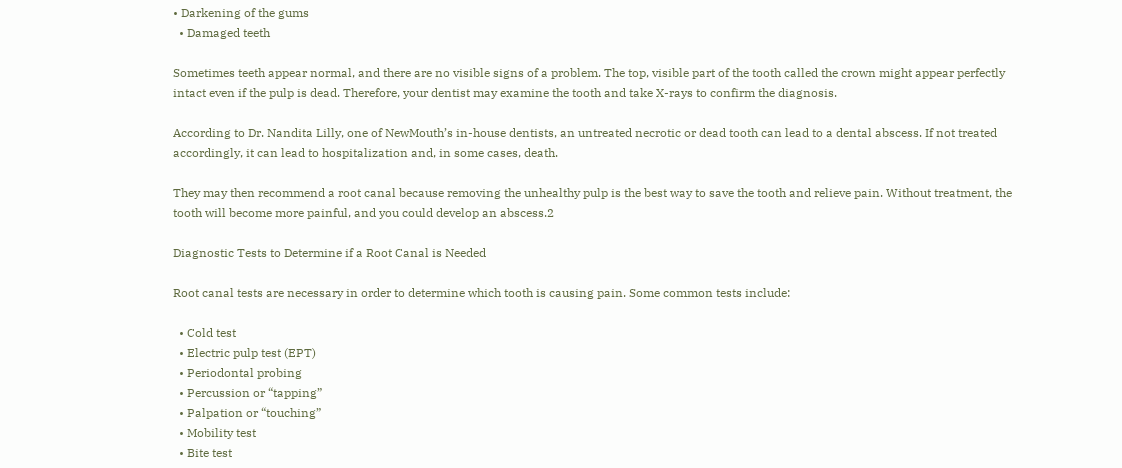• Darkening of the gums
  • Damaged teeth

Sometimes teeth appear normal, and there are no visible signs of a problem. The top, visible part of the tooth called the crown might appear perfectly intact even if the pulp is dead. Therefore, your dentist may examine the tooth and take X-rays to confirm the diagnosis.

According to Dr. Nandita Lilly, one of NewMouth’s in-house dentists, an untreated necrotic or dead tooth can lead to a dental abscess. If not treated accordingly, it can lead to hospitalization and, in some cases, death.

They may then recommend a root canal because removing the unhealthy pulp is the best way to save the tooth and relieve pain. Without treatment, the tooth will become more painful, and you could develop an abscess.2

Diagnostic Tests to Determine if a Root Canal is Needed

Root canal tests are necessary in order to determine which tooth is causing pain. Some common tests include:

  • Cold test
  • Electric pulp test (EPT)
  • Periodontal probing
  • Percussion or “tapping”
  • Palpation or “touching”
  • Mobility test
  • Bite test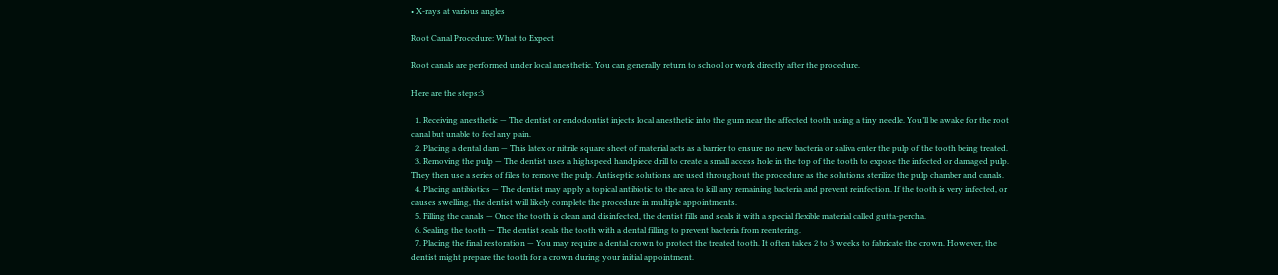• X-rays at various angles

Root Canal Procedure: What to Expect

Root canals are performed under local anesthetic. You can generally return to school or work directly after the procedure.

Here are the steps:3

  1. Receiving anesthetic — The dentist or endodontist injects local anesthetic into the gum near the affected tooth using a tiny needle. You’ll be awake for the root canal but unable to feel any pain.
  2. Placing a dental dam — This latex or nitrile square sheet of material acts as a barrier to ensure no new bacteria or saliva enter the pulp of the tooth being treated.
  3. Removing the pulp — The dentist uses a highspeed handpiece drill to create a small access hole in the top of the tooth to expose the infected or damaged pulp. They then use a series of files to remove the pulp. Antiseptic solutions are used throughout the procedure as the solutions sterilize the pulp chamber and canals.
  4. Placing antibiotics — The dentist may apply a topical antibiotic to the area to kill any remaining bacteria and prevent reinfection. If the tooth is very infected, or causes swelling, the dentist will likely complete the procedure in multiple appointments.
  5. Filling the canals — Once the tooth is clean and disinfected, the dentist fills and seals it with a special flexible material called gutta-percha.
  6. Sealing the tooth — The dentist seals the tooth with a dental filling to prevent bacteria from reentering.
  7. Placing the final restoration — You may require a dental crown to protect the treated tooth. It often takes 2 to 3 weeks to fabricate the crown. However, the dentist might prepare the tooth for a crown during your initial appointment.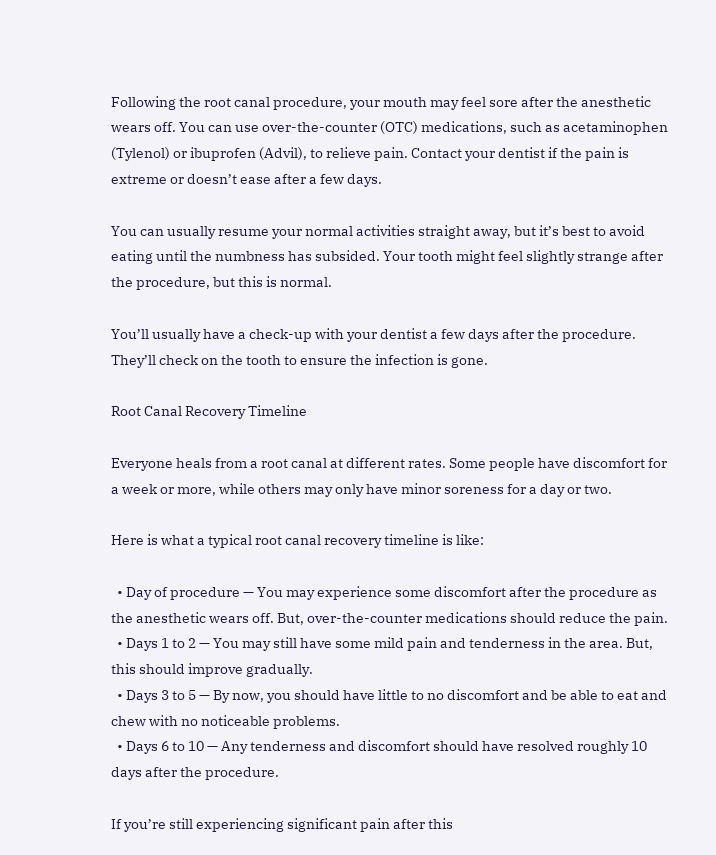Following the root canal procedure, your mouth may feel sore after the anesthetic wears off. You can use over-the-counter (OTC) medications, such as acetaminophen (Tylenol) or ibuprofen (Advil), to relieve pain. Contact your dentist if the pain is extreme or doesn’t ease after a few days.

You can usually resume your normal activities straight away, but it’s best to avoid eating until the numbness has subsided. Your tooth might feel slightly strange after the procedure, but this is normal.

You’ll usually have a check-up with your dentist a few days after the procedure. They’ll check on the tooth to ensure the infection is gone.

Root Canal Recovery Timeline

Everyone heals from a root canal at different rates. Some people have discomfort for a week or more, while others may only have minor soreness for a day or two.

Here is what a typical root canal recovery timeline is like:

  • Day of procedure — You may experience some discomfort after the procedure as the anesthetic wears off. But, over-the-counter medications should reduce the pain.
  • Days 1 to 2 — You may still have some mild pain and tenderness in the area. But, this should improve gradually.
  • Days 3 to 5 — By now, you should have little to no discomfort and be able to eat and chew with no noticeable problems.
  • Days 6 to 10 — Any tenderness and discomfort should have resolved roughly 10 days after the procedure.

If you’re still experiencing significant pain after this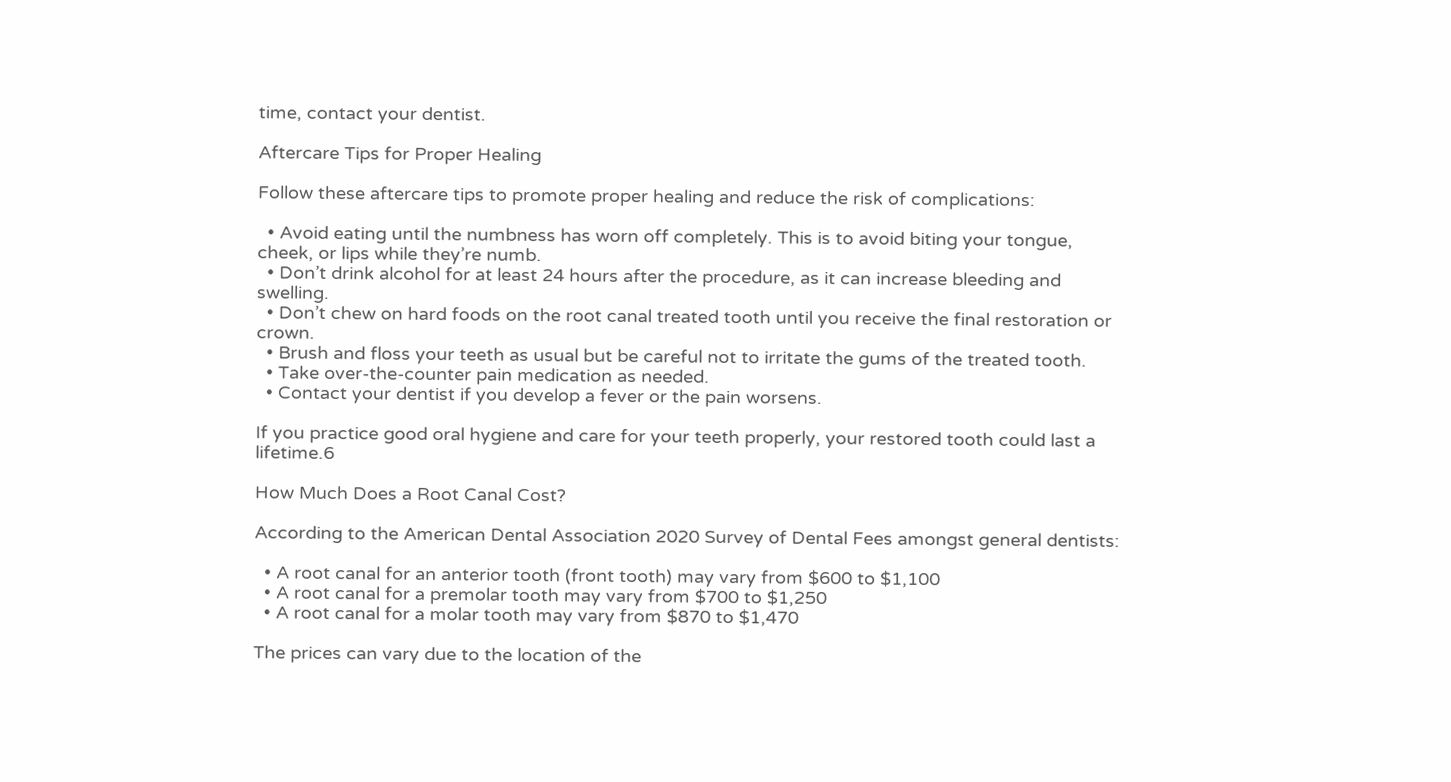time, contact your dentist.

Aftercare Tips for Proper Healing

Follow these aftercare tips to promote proper healing and reduce the risk of complications:

  • Avoid eating until the numbness has worn off completely. This is to avoid biting your tongue, cheek, or lips while they’re numb.
  • Don’t drink alcohol for at least 24 hours after the procedure, as it can increase bleeding and swelling.
  • Don’t chew on hard foods on the root canal treated tooth until you receive the final restoration or crown.
  • Brush and floss your teeth as usual but be careful not to irritate the gums of the treated tooth.
  • Take over-the-counter pain medication as needed.
  • Contact your dentist if you develop a fever or the pain worsens.

If you practice good oral hygiene and care for your teeth properly, your restored tooth could last a lifetime.6

How Much Does a Root Canal Cost?

According to the American Dental Association 2020 Survey of Dental Fees amongst general dentists:

  • A root canal for an anterior tooth (front tooth) may vary from $600 to $1,100
  • A root canal for a premolar tooth may vary from $700 to $1,250
  • A root canal for a molar tooth may vary from $870 to $1,470

The prices can vary due to the location of the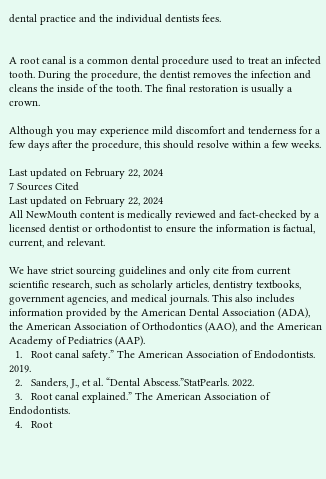dental practice and the individual dentists fees.


A root canal is a common dental procedure used to treat an infected tooth. During the procedure, the dentist removes the infection and cleans the inside of the tooth. The final restoration is usually a crown.

Although you may experience mild discomfort and tenderness for a few days after the procedure, this should resolve within a few weeks.

Last updated on February 22, 2024
7 Sources Cited
Last updated on February 22, 2024
All NewMouth content is medically reviewed and fact-checked by a licensed dentist or orthodontist to ensure the information is factual, current, and relevant.

We have strict sourcing guidelines and only cite from current scientific research, such as scholarly articles, dentistry textbooks, government agencies, and medical journals. This also includes information provided by the American Dental Association (ADA), the American Association of Orthodontics (AAO), and the American Academy of Pediatrics (AAP).
  1.   Root canal safety.” The American Association of Endodontists. 2019.
  2.   Sanders, J., et al. “Dental Abscess.”StatPearls. 2022.
  3.   Root canal explained.” The American Association of Endodontists.
  4.   Root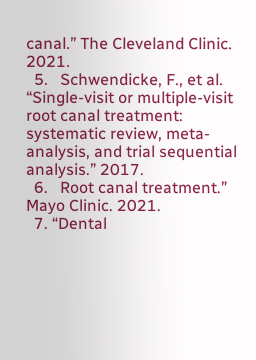canal.” The Cleveland Clinic. 2021.
  5.   Schwendicke, F., et al. “Single-visit or multiple-visit root canal treatment: systematic review, meta-analysis, and trial sequential analysis.” 2017.
  6.   Root canal treatment.” Mayo Clinic. 2021.
  7. “Dental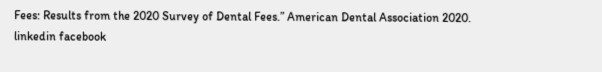Fees: Results from the 2020 Survey of Dental Fees.” American Dental Association 2020.
linkedin facebook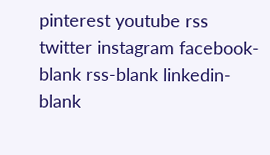pinterest youtube rss twitter instagram facebook-blank rss-blank linkedin-blank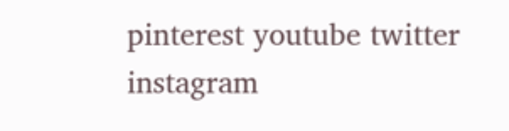pinterest youtube twitter instagram